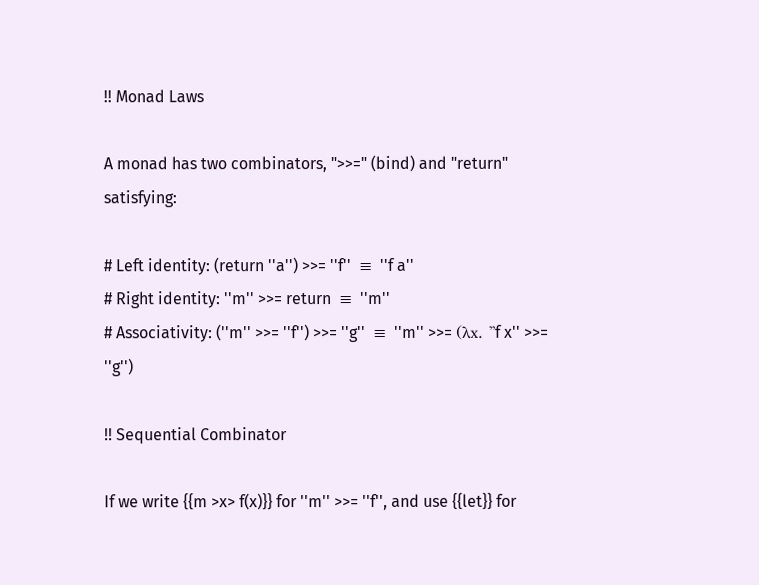!! Monad Laws

A monad has two combinators, ">>=" (bind) and "return" satisfying:

# Left identity: (return ''a'') >>= ''f''  ≡  ''f a''
# Right identity: ''m'' >>= return  ≡  ''m''
# Associativity: (''m'' >>= ''f'') >>= ''g''  ≡  ''m'' >>= (λx. ''f x'' >>= ''g'')

!! Sequential Combinator

If we write {{m >x> f(x)}} for ''m'' >>= ''f'', and use {{let}} for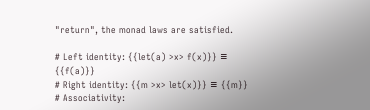"return", the monad laws are satisfied.

# Left identity: {{let(a) >x> f(x)}} ≡ {{f(a)}}
# Right identity: {{m >x> let(x)}} ≡ {{m}}
# Associativity: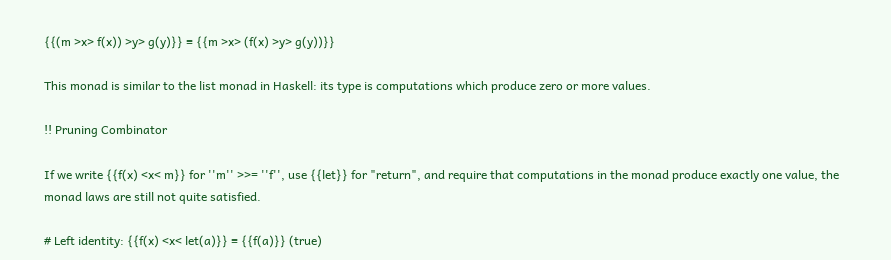{{(m >x> f(x)) >y> g(y)}} ≡ {{m >x> (f(x) >y> g(y))}}

This monad is similar to the list monad in Haskell: its type is computations which produce zero or more values.

!! Pruning Combinator

If we write {{f(x) <x< m}} for ''m'' >>= ''f'', use {{let}} for "return", and require that computations in the monad produce exactly one value, the monad laws are still not quite satisfied.

# Left identity: {{f(x) <x< let(a)}} ≡ {{f(a)}} (true)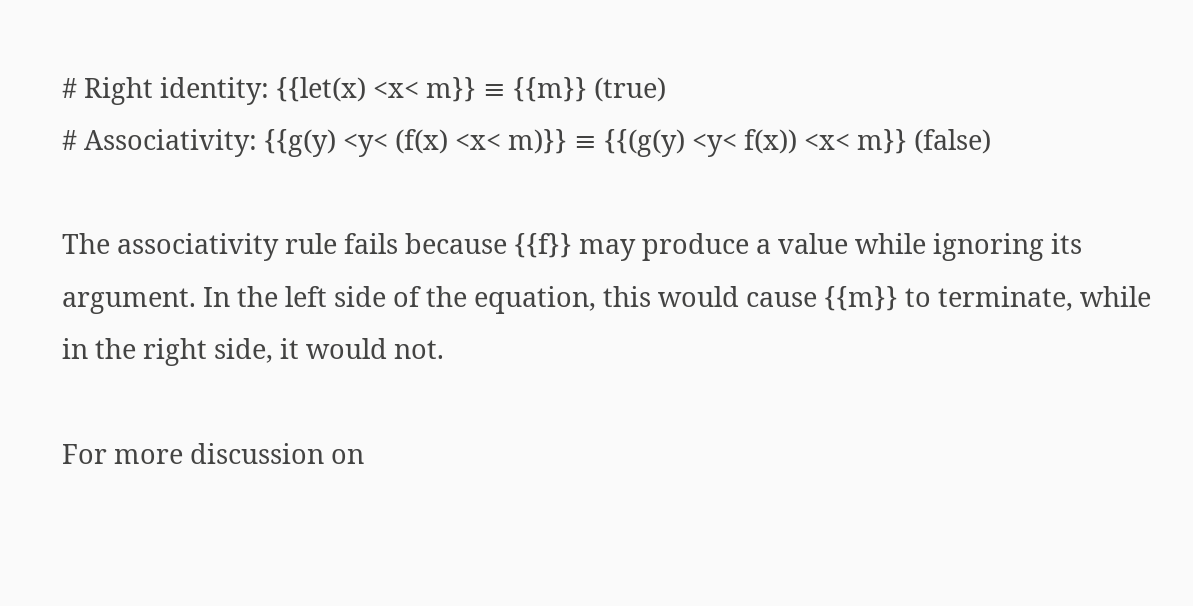# Right identity: {{let(x) <x< m}} ≡ {{m}} (true)
# Associativity: {{g(y) <y< (f(x) <x< m)}} ≡ {{(g(y) <y< f(x)) <x< m}} (false)

The associativity rule fails because {{f}} may produce a value while ignoring its argument. In the left side of the equation, this would cause {{m}} to terminate, while in the right side, it would not.

For more discussion on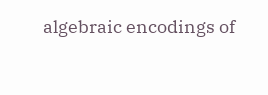algebraic encodings of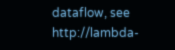dataflow, see http://lambda-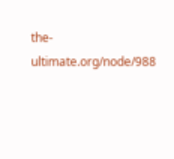the-ultimate.org/node/988